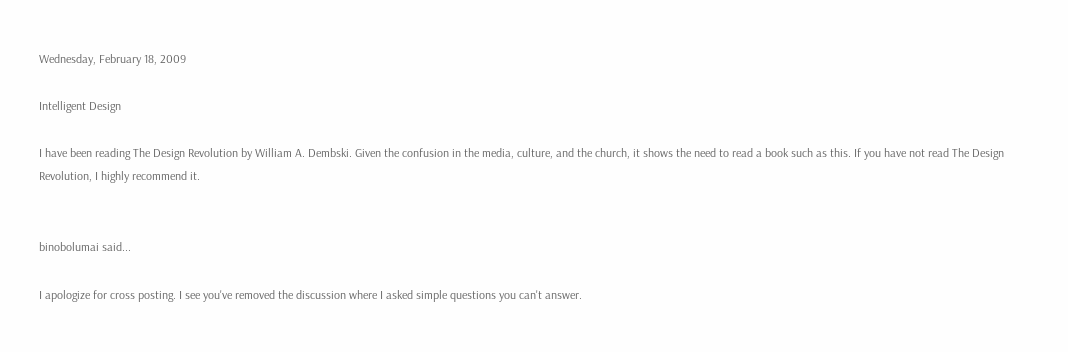Wednesday, February 18, 2009

Intelligent Design

I have been reading The Design Revolution by William A. Dembski. Given the confusion in the media, culture, and the church, it shows the need to read a book such as this. If you have not read The Design Revolution, I highly recommend it.


binobolumai said...

I apologize for cross posting. I see you've removed the discussion where I asked simple questions you can't answer.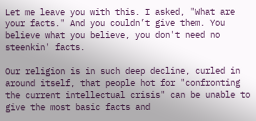Let me leave you with this. I asked, "What are your facts." And you couldn’t give them. You believe what you believe, you don't need no steenkin' facts.

Our religion is in such deep decline, curled in around itself, that people hot for "confronting the current intellectual crisis" can be unable to give the most basic facts and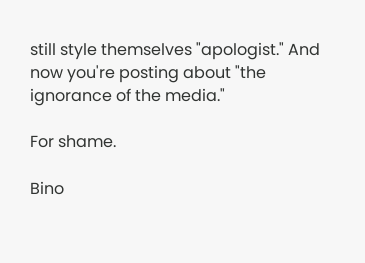still style themselves "apologist." And now you're posting about "the ignorance of the media."

For shame.

Bino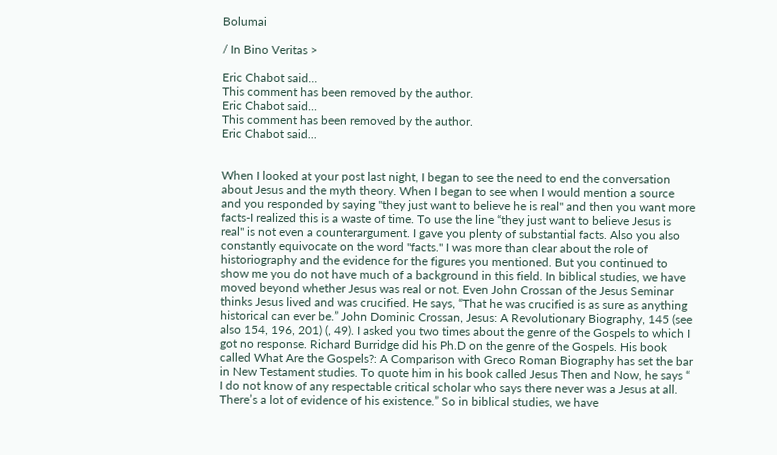Bolumai

/ In Bino Veritas >

Eric Chabot said...
This comment has been removed by the author.
Eric Chabot said...
This comment has been removed by the author.
Eric Chabot said...


When I looked at your post last night, I began to see the need to end the conversation about Jesus and the myth theory. When I began to see when I would mention a source and you responded by saying "they just want to believe he is real" and then you want more facts-I realized this is a waste of time. To use the line “they just want to believe Jesus is real" is not even a counterargument. I gave you plenty of substantial facts. Also you also constantly equivocate on the word "facts." I was more than clear about the role of historiography and the evidence for the figures you mentioned. But you continued to show me you do not have much of a background in this field. In biblical studies, we have moved beyond whether Jesus was real or not. Even John Crossan of the Jesus Seminar thinks Jesus lived and was crucified. He says, “That he was crucified is as sure as anything historical can ever be.” John Dominic Crossan, Jesus: A Revolutionary Biography, 145 (see also 154, 196, 201) (, 49). I asked you two times about the genre of the Gospels to which I got no response. Richard Burridge did his Ph.D on the genre of the Gospels. His book called What Are the Gospels?: A Comparison with Greco Roman Biography has set the bar in New Testament studies. To quote him in his book called Jesus Then and Now, he says “ I do not know of any respectable critical scholar who says there never was a Jesus at all. There’s a lot of evidence of his existence.” So in biblical studies, we have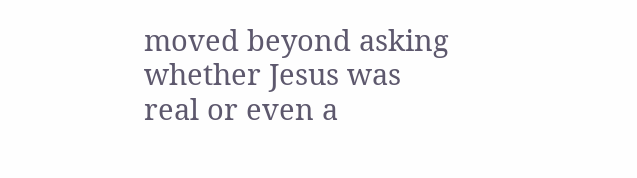moved beyond asking whether Jesus was real or even a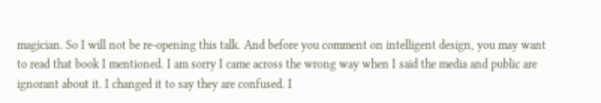magician. So I will not be re-opening this talk. And before you comment on intelligent design, you may want to read that book I mentioned. I am sorry I came across the wrong way when I said the media and public are ignorant about it. I changed it to say they are confused. I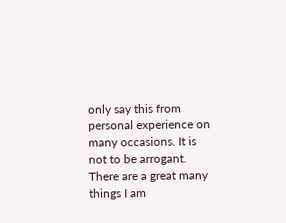only say this from personal experience on many occasions. It is not to be arrogant. There are a great many things I am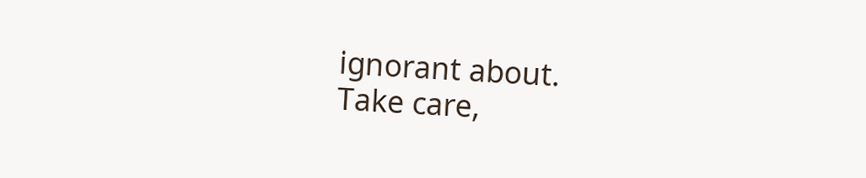ignorant about.
Take care,